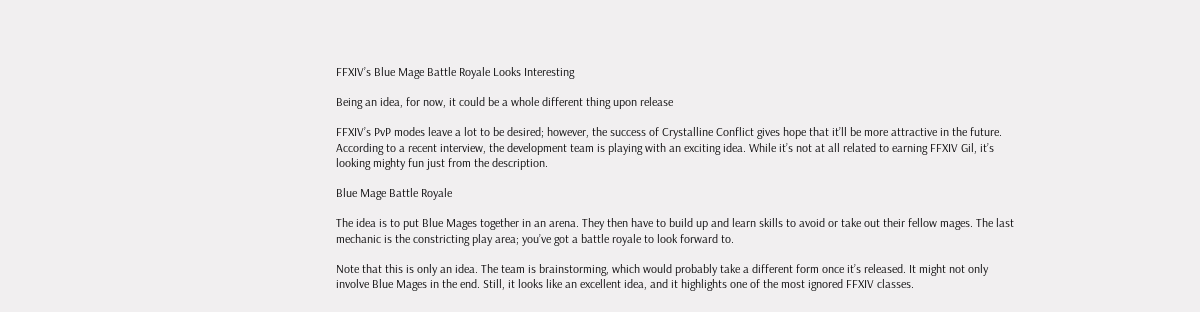FFXIV’s Blue Mage Battle Royale Looks Interesting

Being an idea, for now, it could be a whole different thing upon release

FFXIV’s PvP modes leave a lot to be desired; however, the success of Crystalline Conflict gives hope that it’ll be more attractive in the future. According to a recent interview, the development team is playing with an exciting idea. While it’s not at all related to earning FFXIV Gil, it’s looking mighty fun just from the description.

Blue Mage Battle Royale

The idea is to put Blue Mages together in an arena. They then have to build up and learn skills to avoid or take out their fellow mages. The last mechanic is the constricting play area; you’ve got a battle royale to look forward to.

Note that this is only an idea. The team is brainstorming, which would probably take a different form once it’s released. It might not only involve Blue Mages in the end. Still, it looks like an excellent idea, and it highlights one of the most ignored FFXIV classes.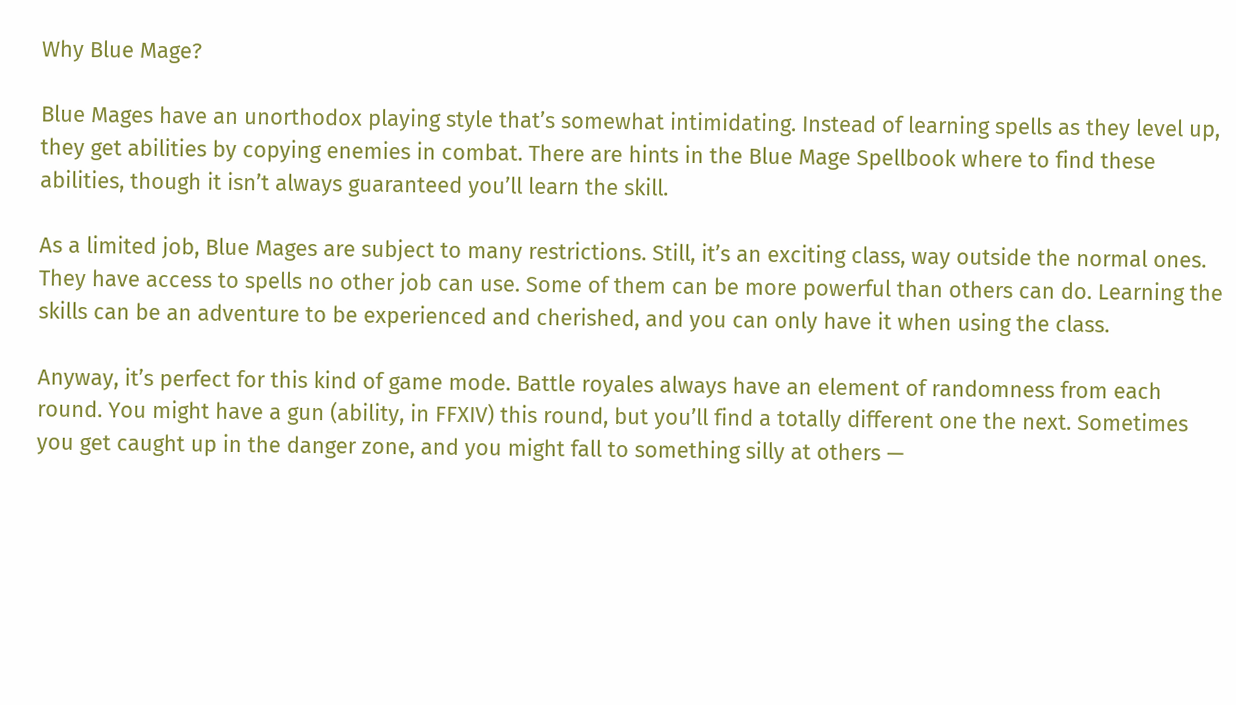Why Blue Mage?

Blue Mages have an unorthodox playing style that’s somewhat intimidating. Instead of learning spells as they level up, they get abilities by copying enemies in combat. There are hints in the Blue Mage Spellbook where to find these abilities, though it isn’t always guaranteed you’ll learn the skill.

As a limited job, Blue Mages are subject to many restrictions. Still, it’s an exciting class, way outside the normal ones. They have access to spells no other job can use. Some of them can be more powerful than others can do. Learning the skills can be an adventure to be experienced and cherished, and you can only have it when using the class.

Anyway, it’s perfect for this kind of game mode. Battle royales always have an element of randomness from each round. You might have a gun (ability, in FFXIV) this round, but you’ll find a totally different one the next. Sometimes you get caught up in the danger zone, and you might fall to something silly at others —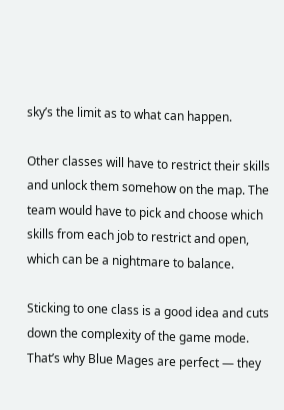sky’s the limit as to what can happen.

Other classes will have to restrict their skills and unlock them somehow on the map. The team would have to pick and choose which skills from each job to restrict and open, which can be a nightmare to balance.

Sticking to one class is a good idea and cuts down the complexity of the game mode. That’s why Blue Mages are perfect — they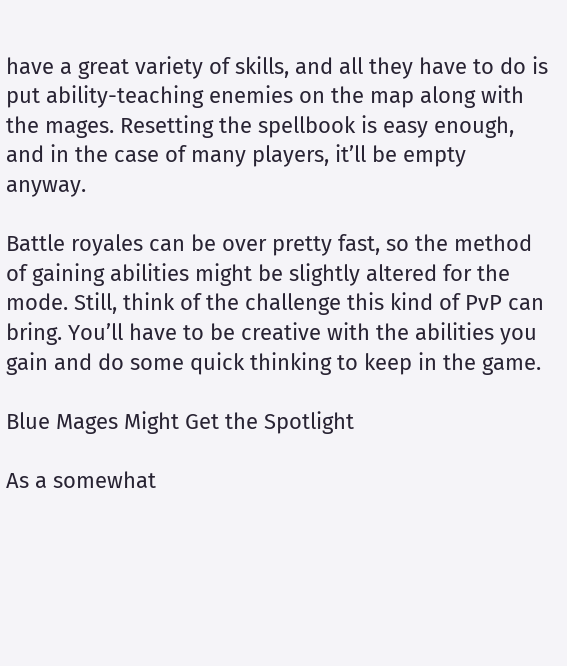have a great variety of skills, and all they have to do is put ability-teaching enemies on the map along with the mages. Resetting the spellbook is easy enough, and in the case of many players, it’ll be empty anyway.

Battle royales can be over pretty fast, so the method of gaining abilities might be slightly altered for the mode. Still, think of the challenge this kind of PvP can bring. You’ll have to be creative with the abilities you gain and do some quick thinking to keep in the game.

Blue Mages Might Get the Spotlight

As a somewhat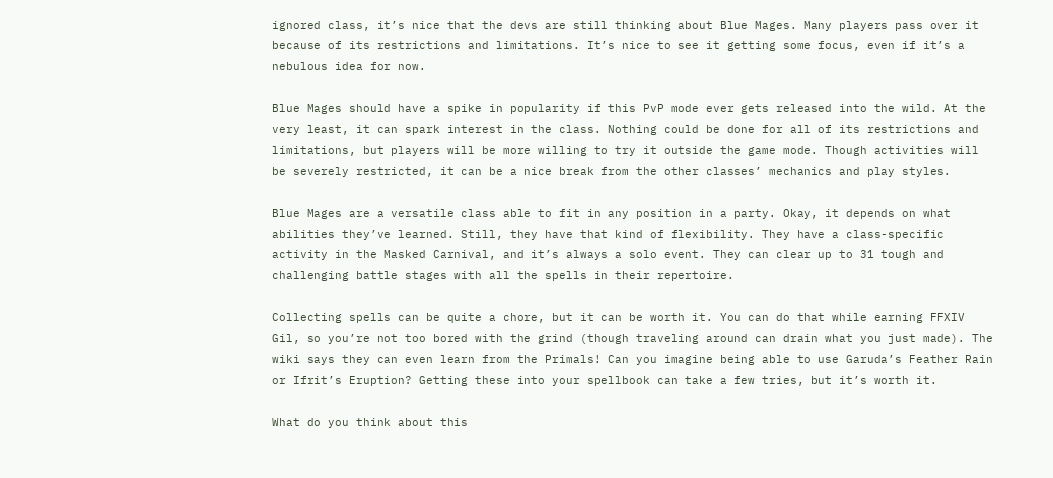ignored class, it’s nice that the devs are still thinking about Blue Mages. Many players pass over it because of its restrictions and limitations. It’s nice to see it getting some focus, even if it’s a nebulous idea for now.

Blue Mages should have a spike in popularity if this PvP mode ever gets released into the wild. At the very least, it can spark interest in the class. Nothing could be done for all of its restrictions and limitations, but players will be more willing to try it outside the game mode. Though activities will be severely restricted, it can be a nice break from the other classes’ mechanics and play styles.

Blue Mages are a versatile class able to fit in any position in a party. Okay, it depends on what abilities they’ve learned. Still, they have that kind of flexibility. They have a class-specific activity in the Masked Carnival, and it’s always a solo event. They can clear up to 31 tough and challenging battle stages with all the spells in their repertoire.

Collecting spells can be quite a chore, but it can be worth it. You can do that while earning FFXIV Gil, so you’re not too bored with the grind (though traveling around can drain what you just made). The wiki says they can even learn from the Primals! Can you imagine being able to use Garuda’s Feather Rain or Ifrit’s Eruption? Getting these into your spellbook can take a few tries, but it’s worth it.

What do you think about this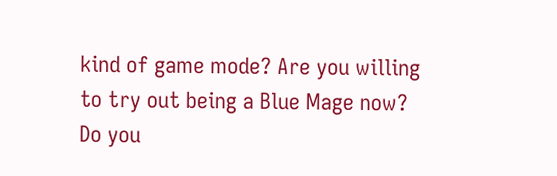kind of game mode? Are you willing to try out being a Blue Mage now? Do you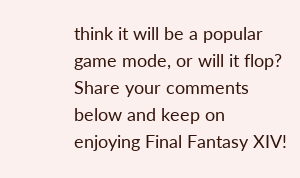think it will be a popular game mode, or will it flop? Share your comments below and keep on enjoying Final Fantasy XIV!